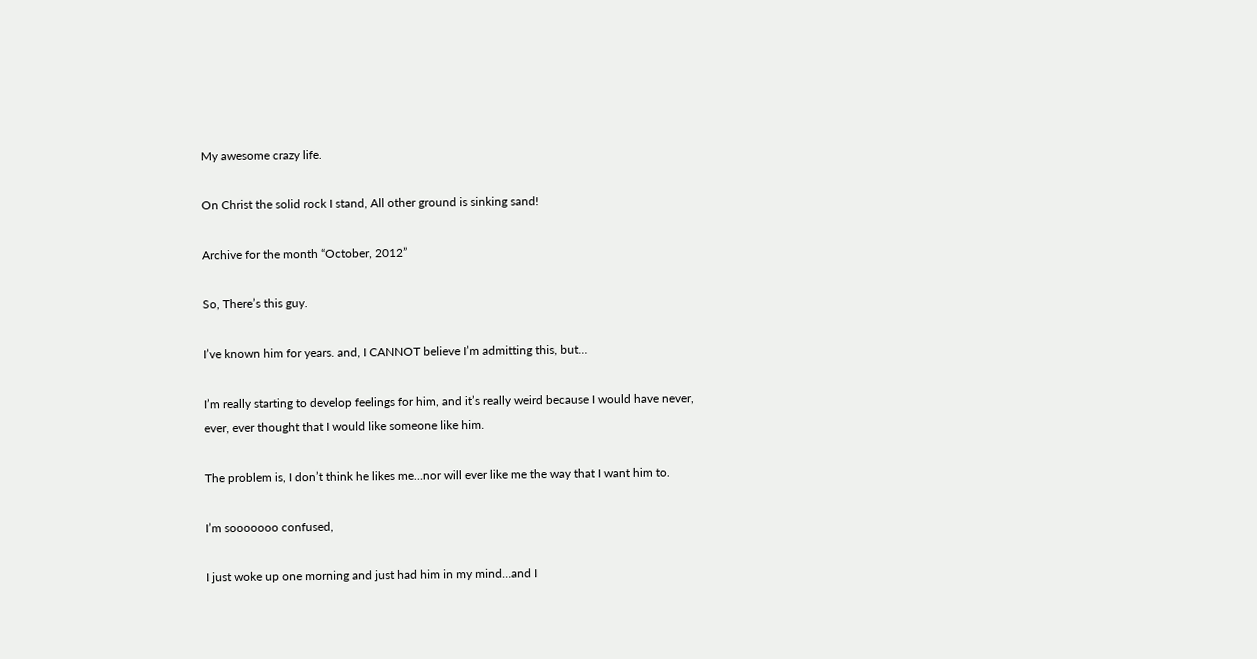My awesome crazy life.

On Christ the solid rock I stand, All other ground is sinking sand!

Archive for the month “October, 2012”

So, There’s this guy.

I’ve known him for years. and, I CANNOT believe I’m admitting this, but…

I’m really starting to develop feelings for him, and it’s really weird because I would have never, ever, ever thought that I would like someone like him.

The problem is, I don’t think he likes me…nor will ever like me the way that I want him to.

I’m sooooooo confused,

I just woke up one morning and just had him in my mind…and I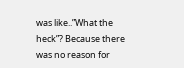was like..”What the heck”? Because there was no reason for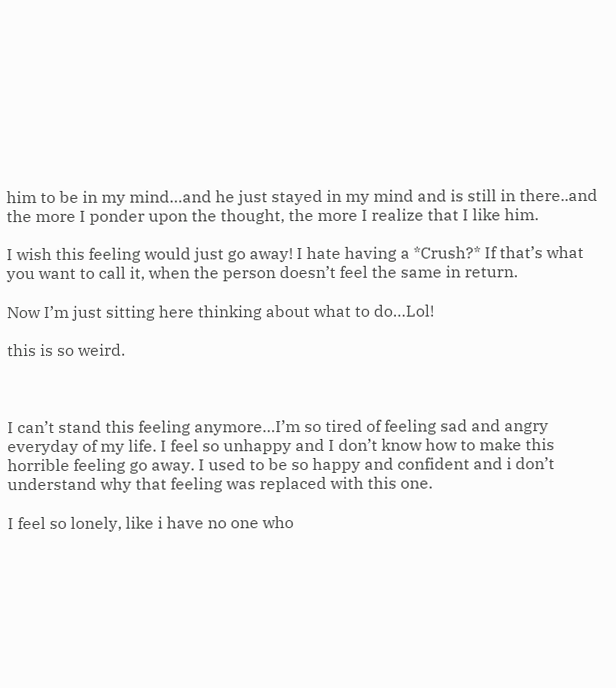him to be in my mind…and he just stayed in my mind and is still in there..and the more I ponder upon the thought, the more I realize that I like him.

I wish this feeling would just go away! I hate having a *Crush?* If that’s what you want to call it, when the person doesn’t feel the same in return.

Now I’m just sitting here thinking about what to do…Lol!

this is so weird.



I can’t stand this feeling anymore…I’m so tired of feeling sad and angry everyday of my life. I feel so unhappy and I don’t know how to make this horrible feeling go away. I used to be so happy and confident and i don’t understand why that feeling was replaced with this one.

I feel so lonely, like i have no one who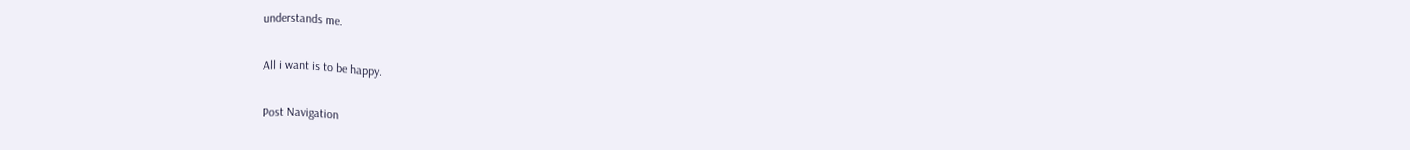understands me.

All i want is to be happy.

Post Navigation